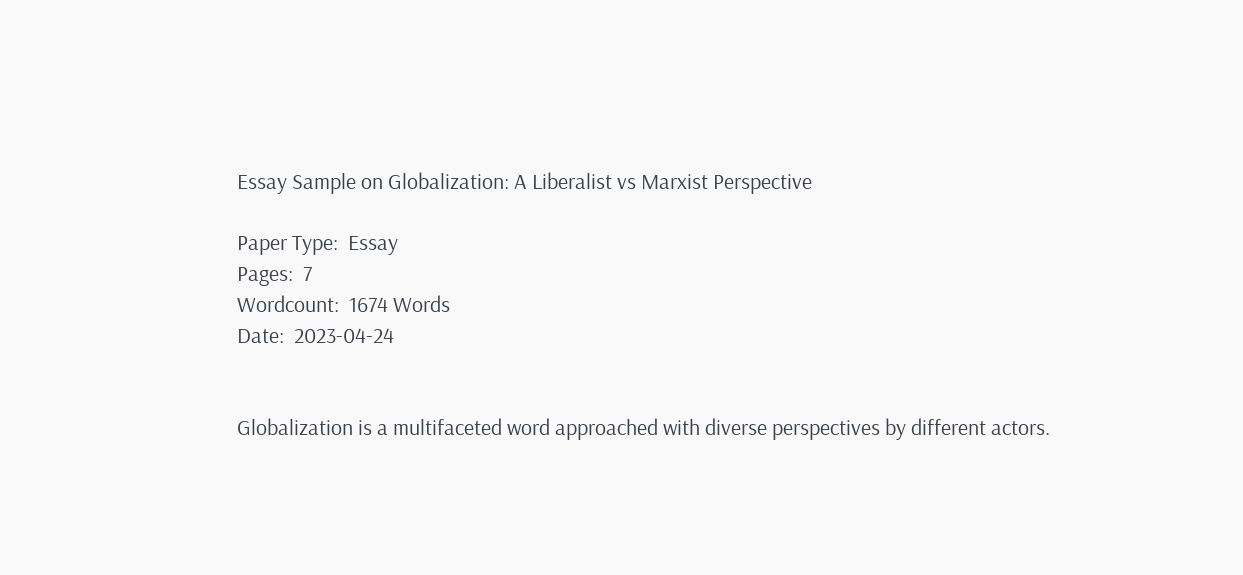Essay Sample on Globalization: A Liberalist vs Marxist Perspective

Paper Type:  Essay
Pages:  7
Wordcount:  1674 Words
Date:  2023-04-24


Globalization is a multifaceted word approached with diverse perspectives by different actors.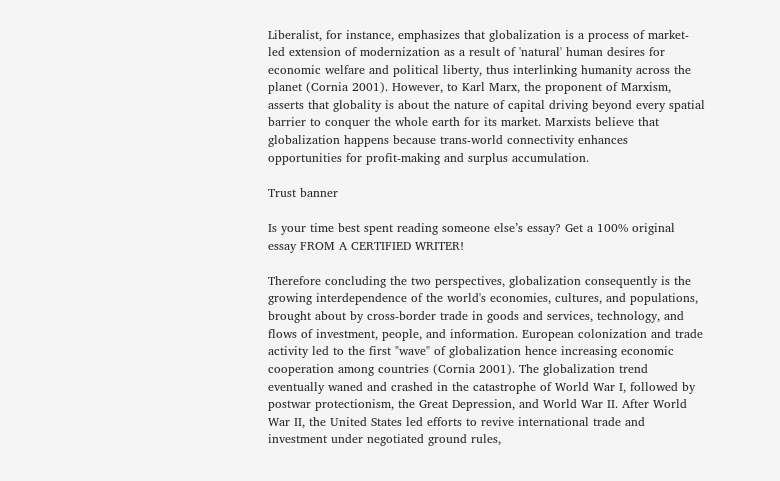Liberalist, for instance, emphasizes that globalization is a process of market-led extension of modernization as a result of 'natural' human desires for economic welfare and political liberty, thus interlinking humanity across the planet (Cornia 2001). However, to Karl Marx, the proponent of Marxism, asserts that globality is about the nature of capital driving beyond every spatial barrier to conquer the whole earth for its market. Marxists believe that globalization happens because trans-world connectivity enhances opportunities for profit-making and surplus accumulation.

Trust banner

Is your time best spent reading someone else’s essay? Get a 100% original essay FROM A CERTIFIED WRITER!

Therefore concluding the two perspectives, globalization consequently is the growing interdependence of the world's economies, cultures, and populations, brought about by cross-border trade in goods and services, technology, and flows of investment, people, and information. European colonization and trade activity led to the first "wave" of globalization hence increasing economic cooperation among countries (Cornia 2001). The globalization trend eventually waned and crashed in the catastrophe of World War I, followed by postwar protectionism, the Great Depression, and World War II. After World War II, the United States led efforts to revive international trade and investment under negotiated ground rules,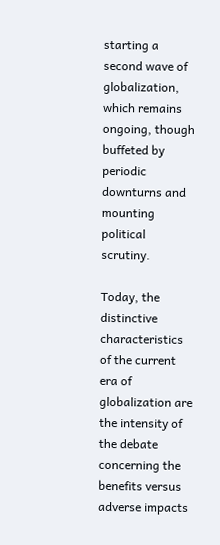starting a second wave of globalization, which remains ongoing, though buffeted by periodic downturns and mounting political scrutiny.

Today, the distinctive characteristics of the current era of globalization are the intensity of the debate concerning the benefits versus adverse impacts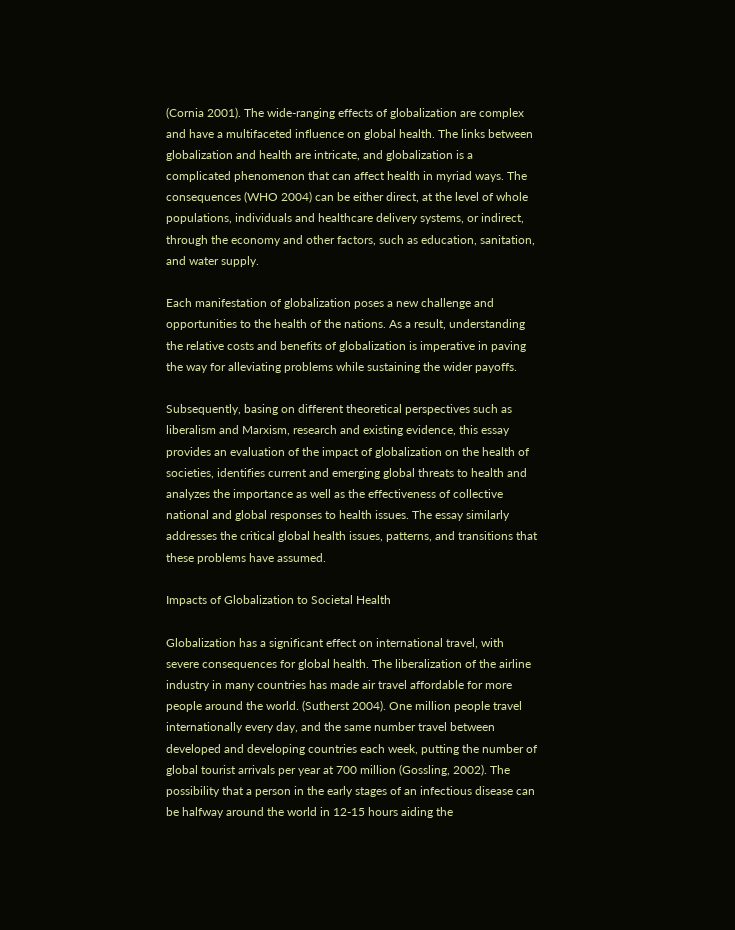(Cornia 2001). The wide-ranging effects of globalization are complex and have a multifaceted influence on global health. The links between globalization and health are intricate, and globalization is a complicated phenomenon that can affect health in myriad ways. The consequences (WHO 2004) can be either direct, at the level of whole populations, individuals and healthcare delivery systems, or indirect, through the economy and other factors, such as education, sanitation, and water supply.

Each manifestation of globalization poses a new challenge and opportunities to the health of the nations. As a result, understanding the relative costs and benefits of globalization is imperative in paving the way for alleviating problems while sustaining the wider payoffs.

Subsequently, basing on different theoretical perspectives such as liberalism and Marxism, research and existing evidence, this essay provides an evaluation of the impact of globalization on the health of societies, identifies current and emerging global threats to health and analyzes the importance as well as the effectiveness of collective national and global responses to health issues. The essay similarly addresses the critical global health issues, patterns, and transitions that these problems have assumed.

Impacts of Globalization to Societal Health

Globalization has a significant effect on international travel, with severe consequences for global health. The liberalization of the airline industry in many countries has made air travel affordable for more people around the world. (Sutherst 2004). One million people travel internationally every day, and the same number travel between developed and developing countries each week, putting the number of global tourist arrivals per year at 700 million (Gossling, 2002). The possibility that a person in the early stages of an infectious disease can be halfway around the world in 12-15 hours aiding the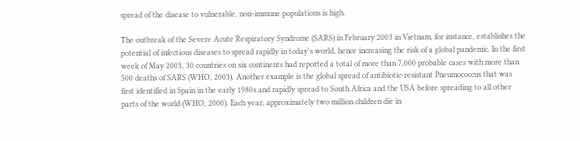spread of the disease to vulnerable, non-immune populations is high.

The outbreak of the Severe Acute Respiratory Syndrome (SARS) in February 2003 in Vietnam, for instance, establishes the potential of infectious diseases to spread rapidly in today's world, hence increasing the risk of a global pandemic. In the first week of May 2003, 30 countries on six continents had reported a total of more than 7,000 probable cases with more than 500 deaths of SARS (WHO, 2003). Another example is the global spread of antibiotic-resistant Pneumococcus that was first identified in Spain in the early 1980s and rapidly spread to South Africa and the USA before spreading to all other parts of the world (WHO, 2000). Each year, approximately two million children die in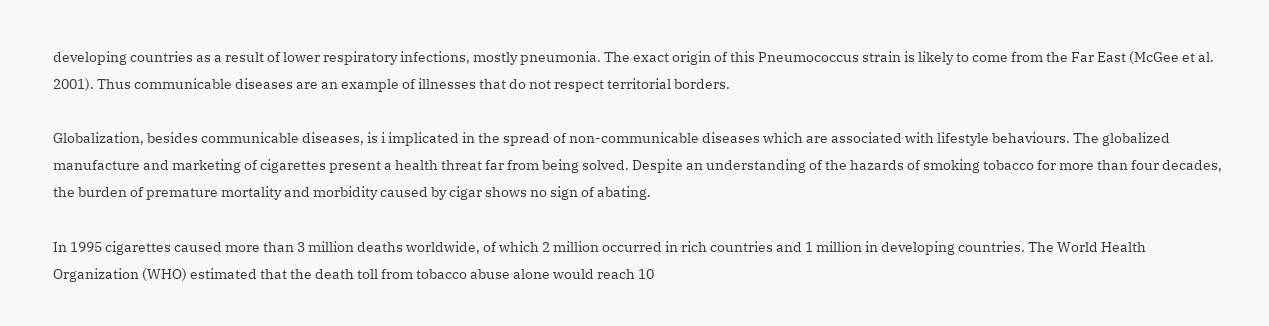developing countries as a result of lower respiratory infections, mostly pneumonia. The exact origin of this Pneumococcus strain is likely to come from the Far East (McGee et al. 2001). Thus communicable diseases are an example of illnesses that do not respect territorial borders.

Globalization, besides communicable diseases, is i implicated in the spread of non-communicable diseases which are associated with lifestyle behaviours. The globalized manufacture and marketing of cigarettes present a health threat far from being solved. Despite an understanding of the hazards of smoking tobacco for more than four decades, the burden of premature mortality and morbidity caused by cigar shows no sign of abating.

In 1995 cigarettes caused more than 3 million deaths worldwide, of which 2 million occurred in rich countries and 1 million in developing countries. The World Health Organization (WHO) estimated that the death toll from tobacco abuse alone would reach 10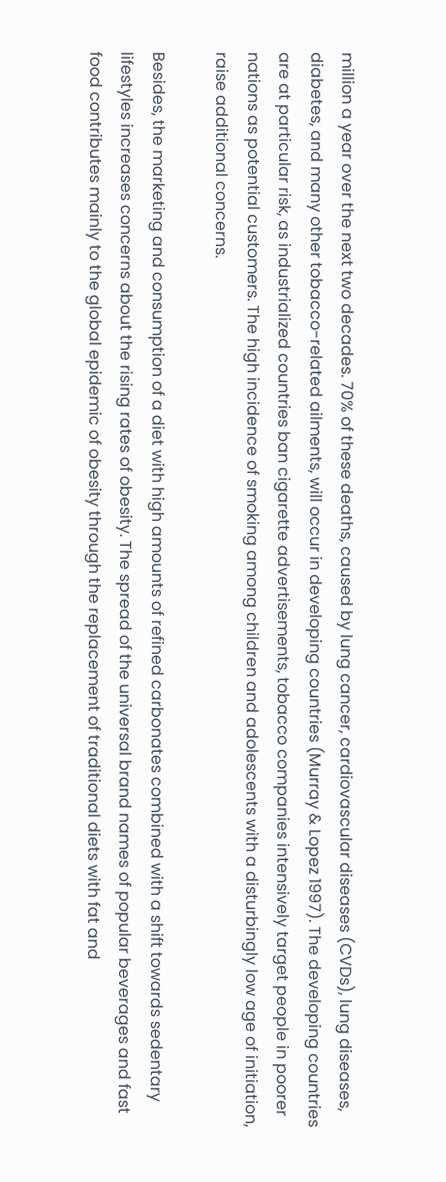million a year over the next two decades. 70% of these deaths, caused by lung cancer, cardiovascular diseases (CVDs), lung diseases, diabetes, and many other tobacco-related ailments, will occur in developing countries (Murray & Lopez 1997). The developing countries are at particular risk, as industrialized countries ban cigarette advertisements, tobacco companies intensively target people in poorer nations as potential customers. The high incidence of smoking among children and adolescents with a disturbingly low age of initiation, raise additional concerns.

Besides, the marketing and consumption of a diet with high amounts of refined carbonates combined with a shift towards sedentary lifestyles increases concerns about the rising rates of obesity. The spread of the universal brand names of popular beverages and fast food contributes mainly to the global epidemic of obesity through the replacement of traditional diets with fat and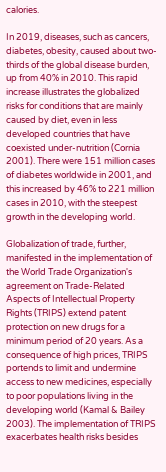calories.

In 2019, diseases, such as cancers, diabetes, obesity, caused about two-thirds of the global disease burden, up from 40% in 2010. This rapid increase illustrates the globalized risks for conditions that are mainly caused by diet, even in less developed countries that have coexisted under-nutrition (Cornia 2001). There were 151 million cases of diabetes worldwide in 2001, and this increased by 46% to 221 million cases in 2010, with the steepest growth in the developing world.

Globalization of trade, further, manifested in the implementation of the World Trade Organization's agreement on Trade-Related Aspects of Intellectual Property Rights (TRIPS) extend patent protection on new drugs for a minimum period of 20 years. As a consequence of high prices, TRIPS portends to limit and undermine access to new medicines, especially to poor populations living in the developing world (Kamal & Bailey 2003). The implementation of TRIPS exacerbates health risks besides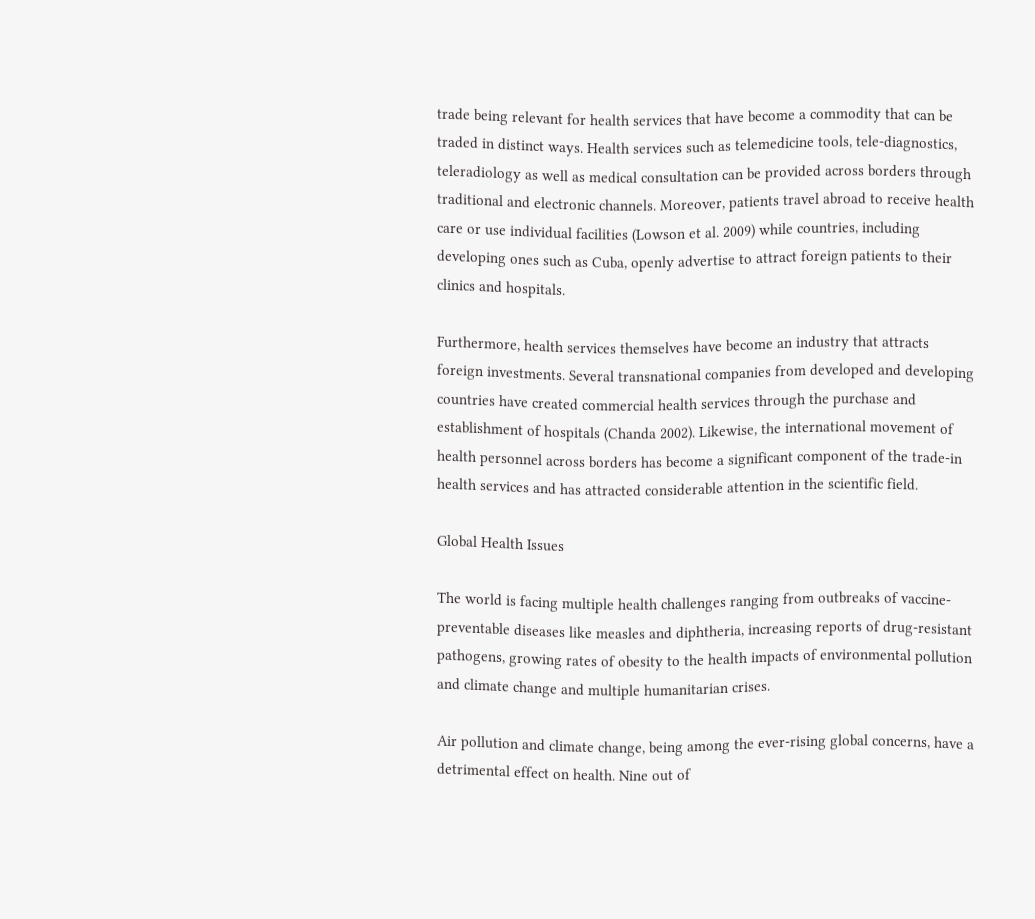trade being relevant for health services that have become a commodity that can be traded in distinct ways. Health services such as telemedicine tools, tele-diagnostics, teleradiology as well as medical consultation can be provided across borders through traditional and electronic channels. Moreover, patients travel abroad to receive health care or use individual facilities (Lowson et al. 2009) while countries, including developing ones such as Cuba, openly advertise to attract foreign patients to their clinics and hospitals.

Furthermore, health services themselves have become an industry that attracts foreign investments. Several transnational companies from developed and developing countries have created commercial health services through the purchase and establishment of hospitals (Chanda 2002). Likewise, the international movement of health personnel across borders has become a significant component of the trade-in health services and has attracted considerable attention in the scientific field.

Global Health Issues

The world is facing multiple health challenges ranging from outbreaks of vaccine-preventable diseases like measles and diphtheria, increasing reports of drug-resistant pathogens, growing rates of obesity to the health impacts of environmental pollution and climate change and multiple humanitarian crises.

Air pollution and climate change, being among the ever-rising global concerns, have a detrimental effect on health. Nine out of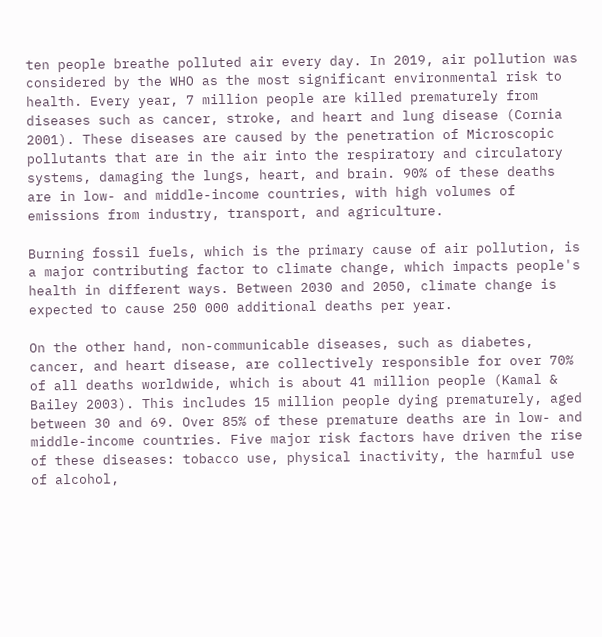ten people breathe polluted air every day. In 2019, air pollution was considered by the WHO as the most significant environmental risk to health. Every year, 7 million people are killed prematurely from diseases such as cancer, stroke, and heart and lung disease (Cornia 2001). These diseases are caused by the penetration of Microscopic pollutants that are in the air into the respiratory and circulatory systems, damaging the lungs, heart, and brain. 90% of these deaths are in low- and middle-income countries, with high volumes of emissions from industry, transport, and agriculture.

Burning fossil fuels, which is the primary cause of air pollution, is a major contributing factor to climate change, which impacts people's health in different ways. Between 2030 and 2050, climate change is expected to cause 250 000 additional deaths per year.

On the other hand, non-communicable diseases, such as diabetes, cancer, and heart disease, are collectively responsible for over 70% of all deaths worldwide, which is about 41 million people (Kamal & Bailey 2003). This includes 15 million people dying prematurely, aged between 30 and 69. Over 85% of these premature deaths are in low- and middle-income countries. Five major risk factors have driven the rise of these diseases: tobacco use, physical inactivity, the harmful use of alcohol,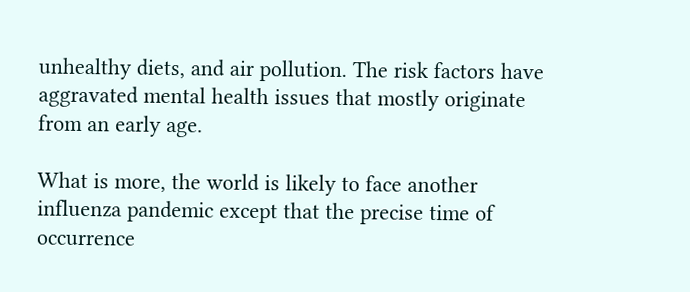unhealthy diets, and air pollution. The risk factors have aggravated mental health issues that mostly originate from an early age.

What is more, the world is likely to face another influenza pandemic except that the precise time of occurrence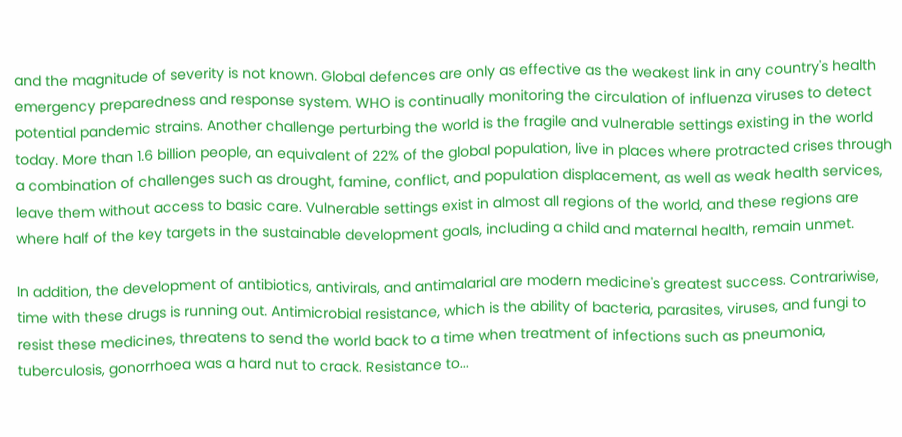and the magnitude of severity is not known. Global defences are only as effective as the weakest link in any country's health emergency preparedness and response system. WHO is continually monitoring the circulation of influenza viruses to detect potential pandemic strains. Another challenge perturbing the world is the fragile and vulnerable settings existing in the world today. More than 1.6 billion people, an equivalent of 22% of the global population, live in places where protracted crises through a combination of challenges such as drought, famine, conflict, and population displacement, as well as weak health services, leave them without access to basic care. Vulnerable settings exist in almost all regions of the world, and these regions are where half of the key targets in the sustainable development goals, including a child and maternal health, remain unmet.

In addition, the development of antibiotics, antivirals, and antimalarial are modern medicine's greatest success. Contrariwise, time with these drugs is running out. Antimicrobial resistance, which is the ability of bacteria, parasites, viruses, and fungi to resist these medicines, threatens to send the world back to a time when treatment of infections such as pneumonia, tuberculosis, gonorrhoea was a hard nut to crack. Resistance to...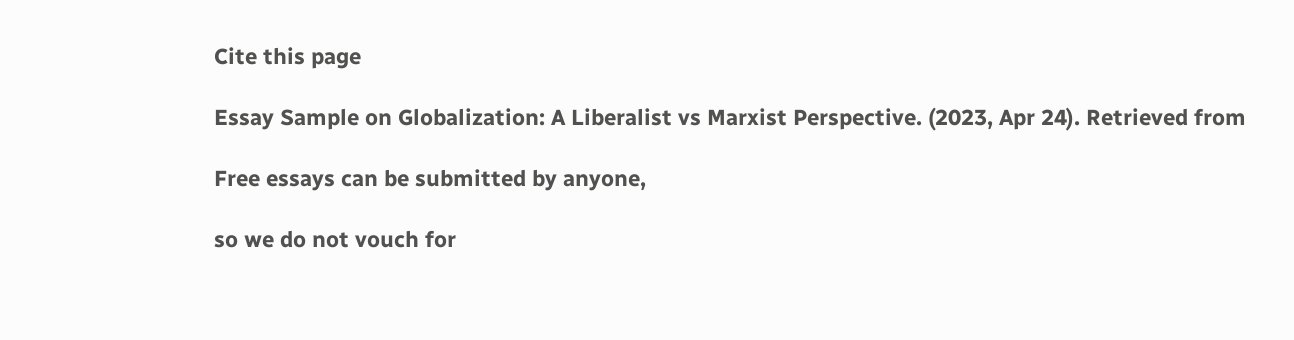Cite this page

Essay Sample on Globalization: A Liberalist vs Marxist Perspective. (2023, Apr 24). Retrieved from

Free essays can be submitted by anyone,

so we do not vouch for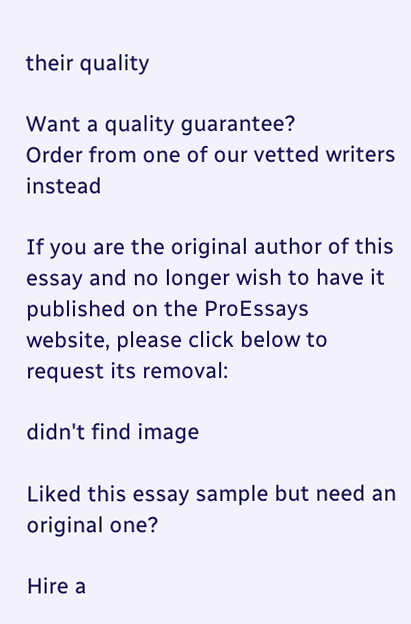their quality

Want a quality guarantee?
Order from one of our vetted writers instead

If you are the original author of this essay and no longer wish to have it published on the ProEssays website, please click below to request its removal:

didn't find image

Liked this essay sample but need an original one?

Hire a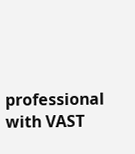professional with VAST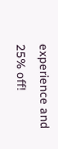experience and 25% off!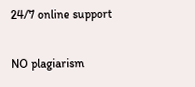24/7 online support

NO plagiarism